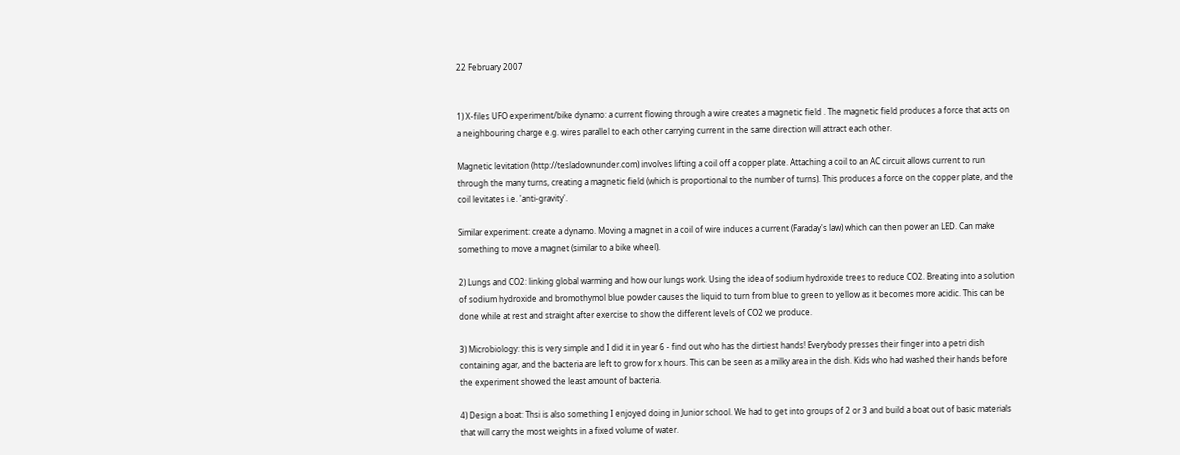22 February 2007


1) X-files UFO experiment/bike dynamo: a current flowing through a wire creates a magnetic field . The magnetic field produces a force that acts on a neighbouring charge e.g. wires parallel to each other carrying current in the same direction will attract each other.

Magnetic levitation (http://tesladownunder.com) involves lifting a coil off a copper plate. Attaching a coil to an AC circuit allows current to run through the many turns, creating a magnetic field (which is proportional to the number of turns). This produces a force on the copper plate, and the coil levitates i.e. 'anti-gravity'.

Similar experiment: create a dynamo. Moving a magnet in a coil of wire induces a current (Faraday's law) which can then power an LED. Can make something to move a magnet (similar to a bike wheel).

2) Lungs and CO2: linking global warming and how our lungs work. Using the idea of sodium hydroxide trees to reduce CO2. Breating into a solution of sodium hydroxide and bromothymol blue powder causes the liquid to turn from blue to green to yellow as it becomes more acidic. This can be done while at rest and straight after exercise to show the different levels of CO2 we produce.

3) Microbiology: this is very simple and I did it in year 6 - find out who has the dirtiest hands! Everybody presses their finger into a petri dish containing agar, and the bacteria are left to grow for x hours. This can be seen as a milky area in the dish. Kids who had washed their hands before the experiment showed the least amount of bacteria.

4) Design a boat: Thsi is also something I enjoyed doing in Junior school. We had to get into groups of 2 or 3 and build a boat out of basic materials that will carry the most weights in a fixed volume of water.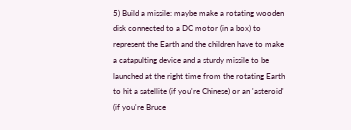5) Build a missile: maybe make a rotating wooden disk connected to a DC motor (in a box) to represent the Earth and the children have to make a catapulting device and a sturdy missile to be launched at the right time from the rotating Earth to hit a satellite (if you're Chinese) or an 'asteroid' (if you're Bruce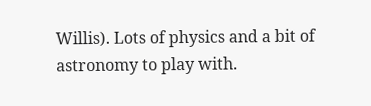Willis). Lots of physics and a bit of astronomy to play with.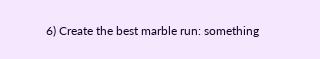6) Create the best marble run: something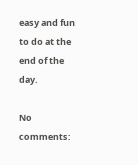easy and fun to do at the end of the day.

No comments: